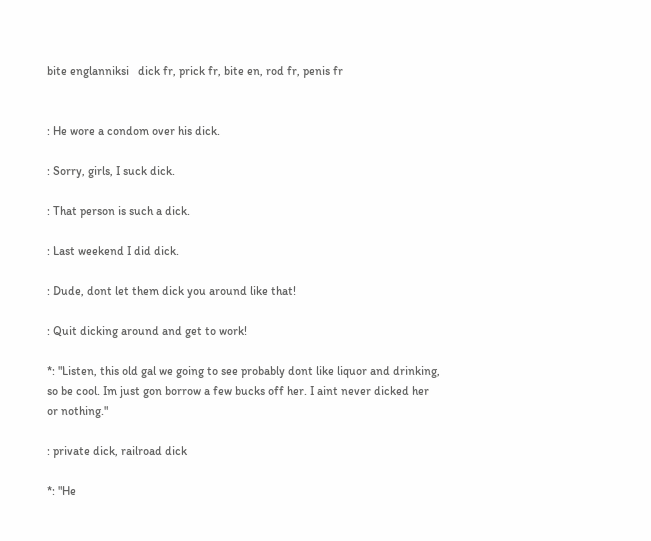bite englanniksi   dick fr, prick fr, bite en, rod fr, penis fr


: He wore a condom over his dick.

: Sorry, girls, I suck dick.

: That person is such a dick.

: Last weekend I did dick.

: Dude, dont let them dick you around like that!

: Quit dicking around and get to work!

*: "Listen, this old gal we going to see probably dont like liquor and drinking, so be cool. Im just gon borrow a few bucks off her. I aint never dicked her or nothing."

: private dick, railroad dick

*: "He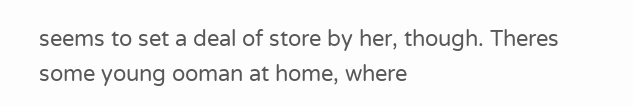seems to set a deal of store by her, though. Theres some young ooman at home, where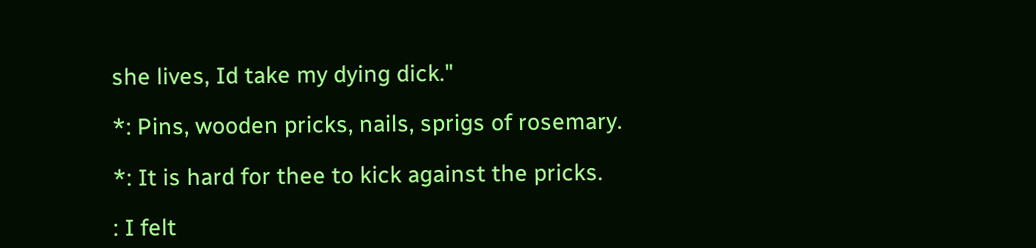she lives, Id take my dying dick."

*: Pins, wooden pricks, nails, sprigs of rosemary.

*: It is hard for thee to kick against the pricks.

: I felt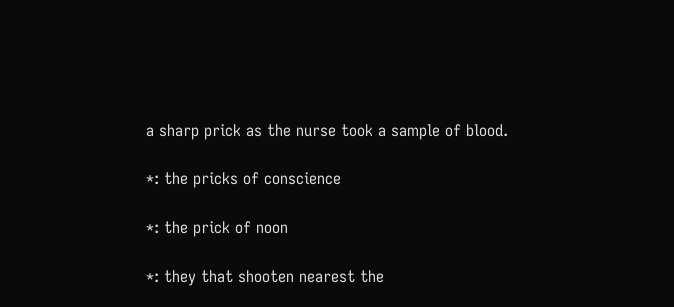a sharp prick as the nurse took a sample of blood.

*: the pricks of conscience

*: the prick of noon

*: they that shooten nearest the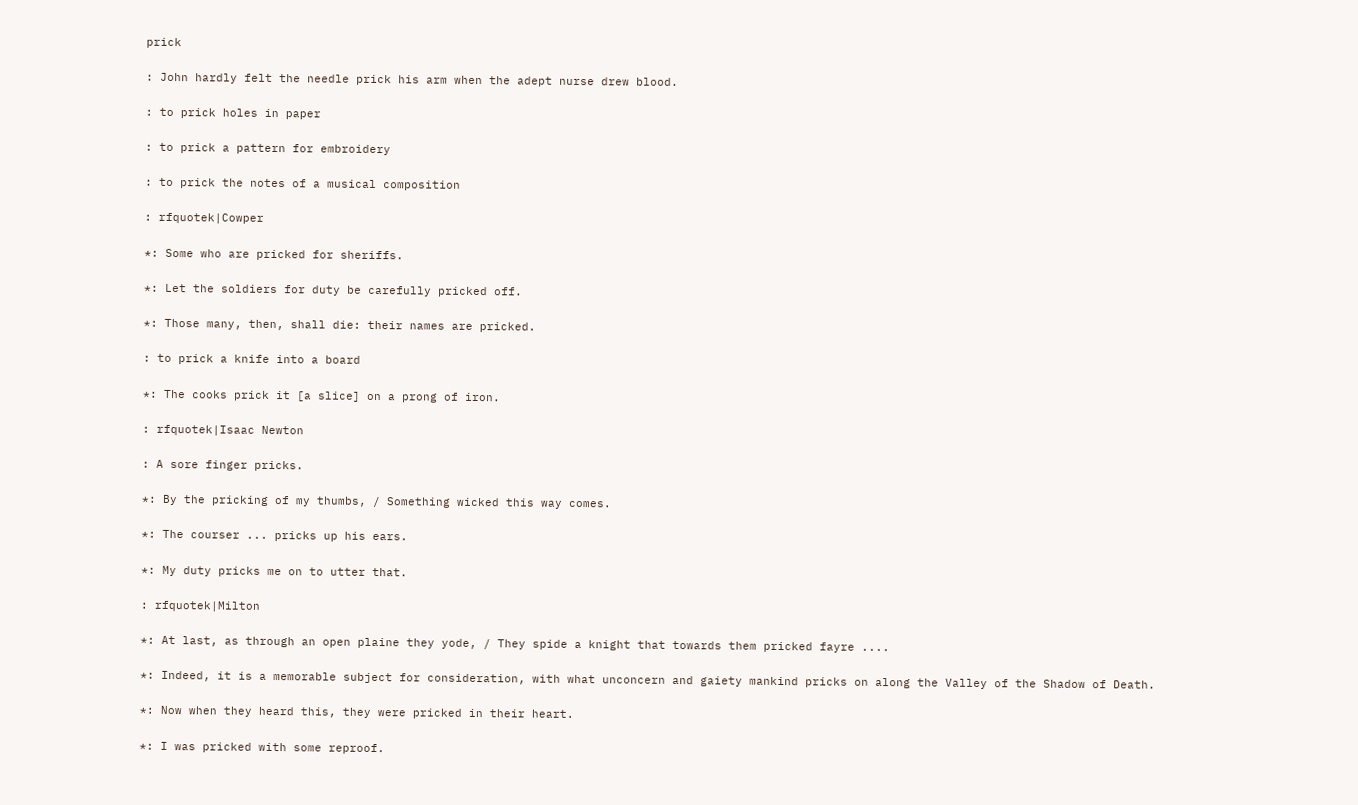prick

: John hardly felt the needle prick his arm when the adept nurse drew blood.

: to prick holes in paper

: to prick a pattern for embroidery

: to prick the notes of a musical composition

: rfquotek|Cowper

*: Some who are pricked for sheriffs.

*: Let the soldiers for duty be carefully pricked off.

*: Those many, then, shall die: their names are pricked.

: to prick a knife into a board

*: The cooks prick it [a slice] on a prong of iron.

: rfquotek|Isaac Newton

: A sore finger pricks.

*: By the pricking of my thumbs, / Something wicked this way comes.

*: The courser ... pricks up his ears.

*: My duty pricks me on to utter that.

: rfquotek|Milton

*: At last, as through an open plaine they yode, / They spide a knight that towards them pricked fayre ....

*: Indeed, it is a memorable subject for consideration, with what unconcern and gaiety mankind pricks on along the Valley of the Shadow of Death.

*: Now when they heard this, they were pricked in their heart.

*: I was pricked with some reproof.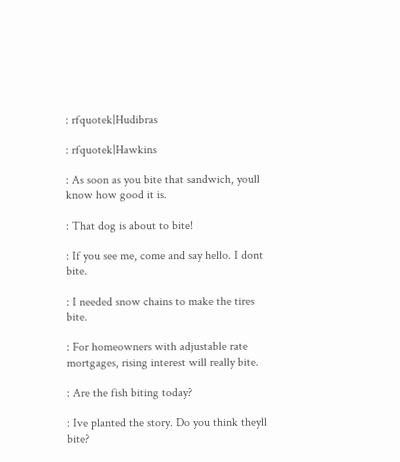: rfquotek|Hudibras

: rfquotek|Hawkins

: As soon as you bite that sandwich, youll know how good it is.

: That dog is about to bite!

: If you see me, come and say hello. I dont bite.

: I needed snow chains to make the tires bite.

: For homeowners with adjustable rate mortgages, rising interest will really bite.

: Are the fish biting today?

: Ive planted the story. Do you think theyll bite?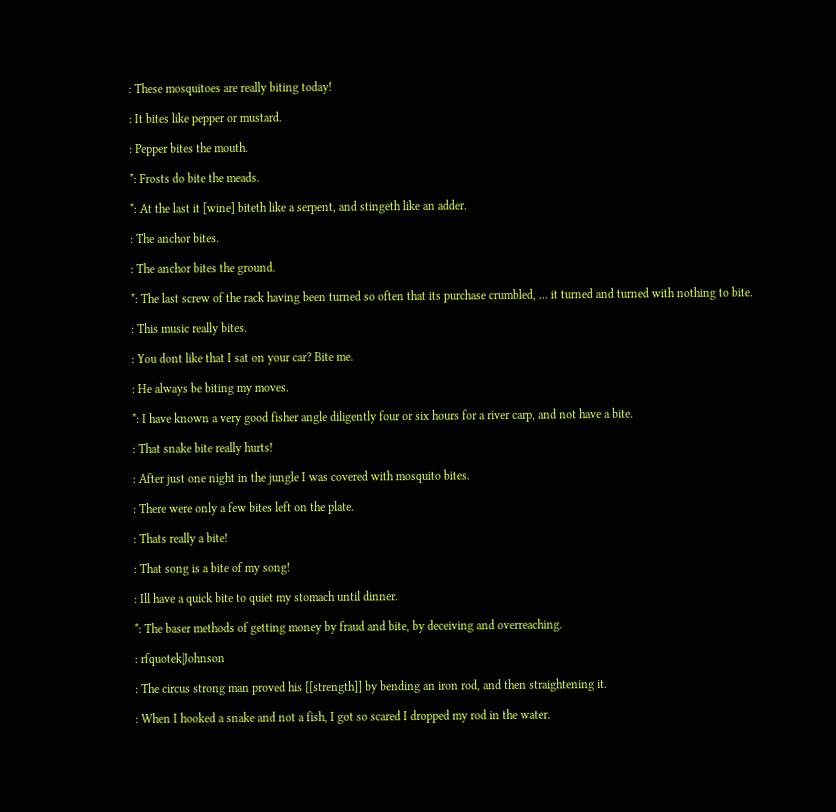: These mosquitoes are really biting today!

: It bites like pepper or mustard.

: Pepper bites the mouth.

*: Frosts do bite the meads.

*: At the last it [wine] biteth like a serpent, and stingeth like an adder.

: The anchor bites.

: The anchor bites the ground.

*: The last screw of the rack having been turned so often that its purchase crumbled, ... it turned and turned with nothing to bite.

: This music really bites.

: You dont like that I sat on your car? Bite me.

: He always be biting my moves.

*: I have known a very good fisher angle diligently four or six hours for a river carp, and not have a bite.

: That snake bite really hurts!

: After just one night in the jungle I was covered with mosquito bites.

: There were only a few bites left on the plate.

: Thats really a bite!

: That song is a bite of my song!

: Ill have a quick bite to quiet my stomach until dinner.

*: The baser methods of getting money by fraud and bite, by deceiving and overreaching.

: rfquotek|Johnson

: The circus strong man proved his [[strength]] by bending an iron rod, and then straightening it.

: When I hooked a snake and not a fish, I got so scared I dropped my rod in the water.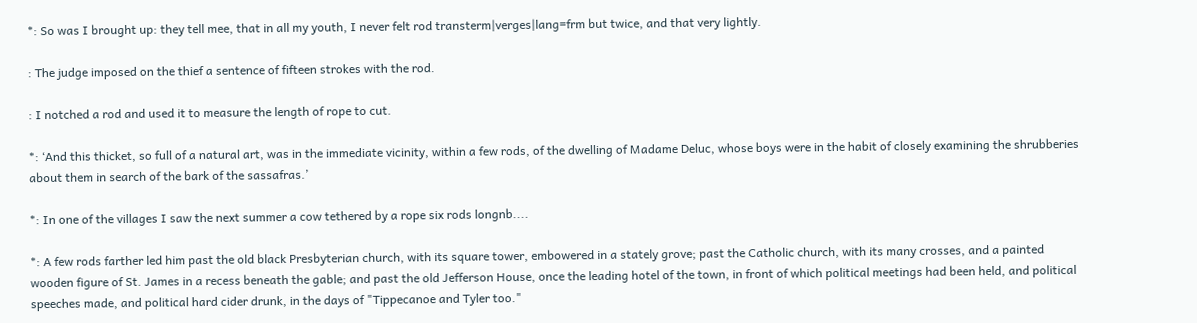*: So was I brought up: they tell mee, that in all my youth, I never felt rod transterm|verges|lang=frm but twice, and that very lightly.

: The judge imposed on the thief a sentence of fifteen strokes with the rod.

: I notched a rod and used it to measure the length of rope to cut.

*: ‘And this thicket, so full of a natural art, was in the immediate vicinity, within a few rods, of the dwelling of Madame Deluc, whose boys were in the habit of closely examining the shrubberies about them in search of the bark of the sassafras.’

*: In one of the villages I saw the next summer a cow tethered by a rope six rods longnb....

*: A few rods farther led him past the old black Presbyterian church, with its square tower, embowered in a stately grove; past the Catholic church, with its many crosses, and a painted wooden figure of St. James in a recess beneath the gable; and past the old Jefferson House, once the leading hotel of the town, in front of which political meetings had been held, and political speeches made, and political hard cider drunk, in the days of "Tippecanoe and Tyler too."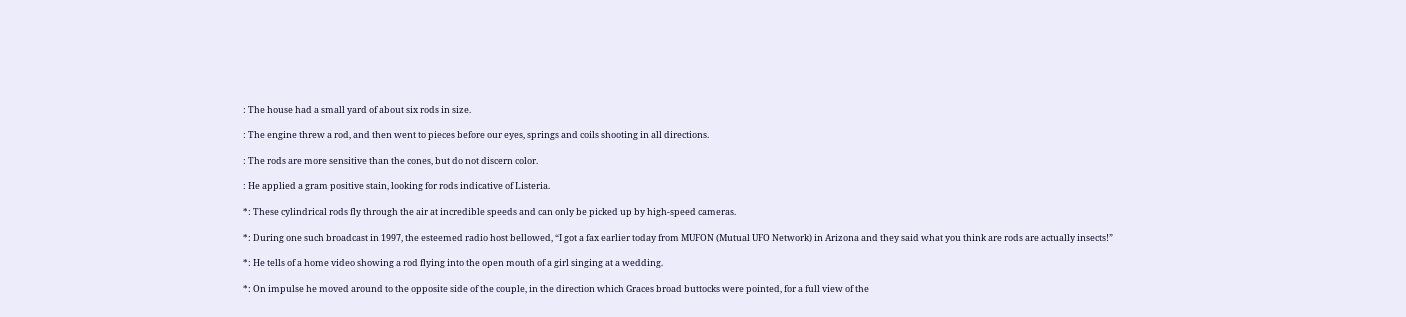: The house had a small yard of about six rods in size.

: The engine threw a rod, and then went to pieces before our eyes, springs and coils shooting in all directions.

: The rods are more sensitive than the cones, but do not discern color.

: He applied a gram positive stain, looking for rods indicative of Listeria.

*: These cylindrical rods fly through the air at incredible speeds and can only be picked up by high-speed cameras.

*: During one such broadcast in 1997, the esteemed radio host bellowed, “I got a fax earlier today from MUFON (Mutual UFO Network) in Arizona and they said what you think are rods are actually insects!”

*: He tells of a home video showing a rod flying into the open mouth of a girl singing at a wedding.

*: On impulse he moved around to the opposite side of the couple, in the direction which Graces broad buttocks were pointed, for a full view of the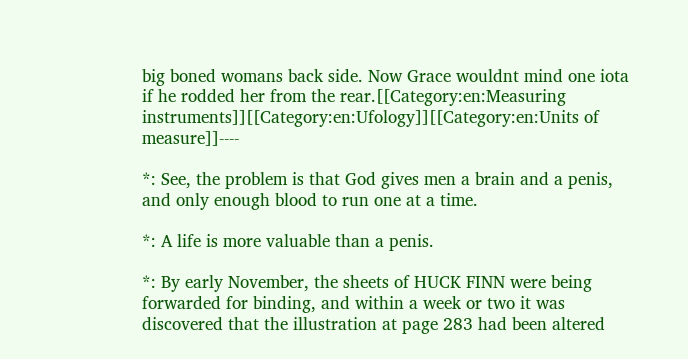big boned womans back side. Now Grace wouldnt mind one iota if he rodded her from the rear.[[Category:en:Measuring instruments]][[Category:en:Ufology]][[Category:en:Units of measure]]----

*: See, the problem is that God gives men a brain and a penis, and only enough blood to run one at a time.

*: A life is more valuable than a penis.

*: By early November, the sheets of HUCK FINN were being forwarded for binding, and within a week or two it was discovered that the illustration at page 283 had been altered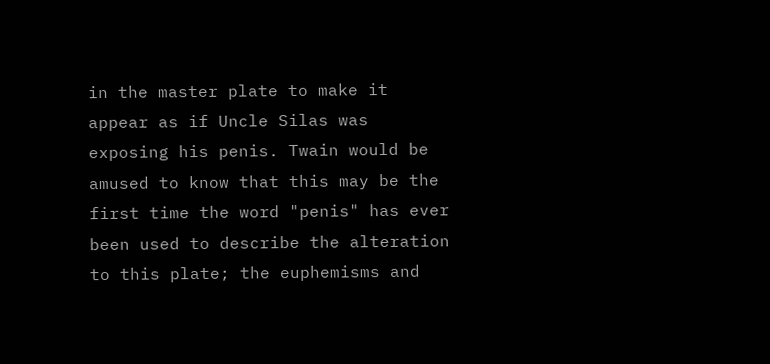in the master plate to make it appear as if Uncle Silas was exposing his penis. Twain would be amused to know that this may be the first time the word "penis" has ever been used to describe the alteration to this plate; the euphemisms and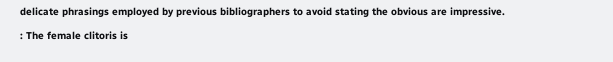delicate phrasings employed by previous bibliographers to avoid stating the obvious are impressive.

: The female clitoris is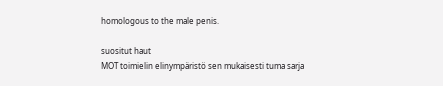homologous to the male penis.

suositut haut
MOT toimielin elinympäristö sen mukaisesti tuma sarja